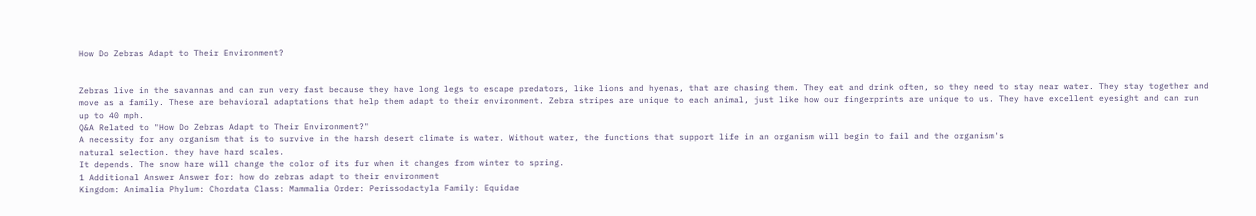How Do Zebras Adapt to Their Environment?


Zebras live in the savannas and can run very fast because they have long legs to escape predators, like lions and hyenas, that are chasing them. They eat and drink often, so they need to stay near water. They stay together and move as a family. These are behavioral adaptations that help them adapt to their environment. Zebra stripes are unique to each animal, just like how our fingerprints are unique to us. They have excellent eyesight and can run up to 40 mph.
Q&A Related to "How Do Zebras Adapt to Their Environment?"
A necessity for any organism that is to survive in the harsh desert climate is water. Without water, the functions that support life in an organism will begin to fail and the organism's
natural selection. they have hard scales.
It depends. The snow hare will change the color of its fur when it changes from winter to spring.
1 Additional Answer Answer for: how do zebras adapt to their environment
Kingdom: Animalia Phylum: Chordata Class: Mammalia Order: Perissodactyla Family: Equidae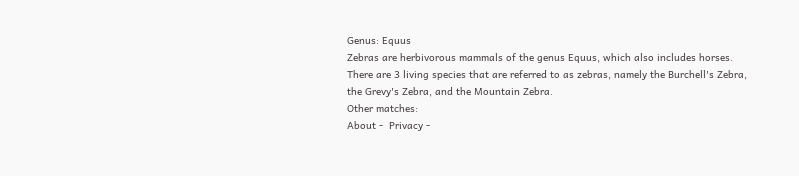Genus: Equus
Zebras are herbivorous mammals of the genus Equus, which also includes horses. There are 3 living species that are referred to as zebras, namely the Burchell's Zebra, the Grevy's Zebra, and the Mountain Zebra.
Other matches:
About -  Privacy -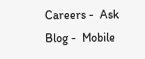Careers -  Ask Blog -  Mobile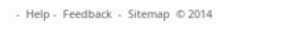-  Help -  Feedback  -  Sitemap  © 2014